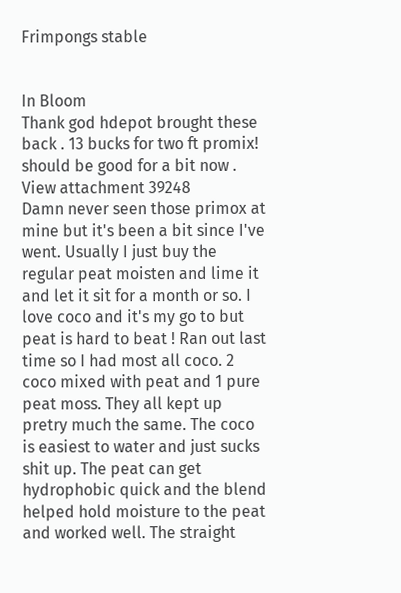Frimpongs stable


In Bloom
Thank god hdepot brought these back . 13 bucks for two ft promix! should be good for a bit now . View attachment 39248
Damn never seen those primox at mine but it's been a bit since I've went. Usually I just buy the regular peat moisten and lime it and let it sit for a month or so. I love coco and it's my go to but peat is hard to beat ! Ran out last time so I had most all coco. 2 coco mixed with peat and 1 pure peat moss. They all kept up pretry much the same. The coco is easiest to water and just sucks shit up. The peat can get hydrophobic quick and the blend helped hold moisture to the peat and worked well. The straight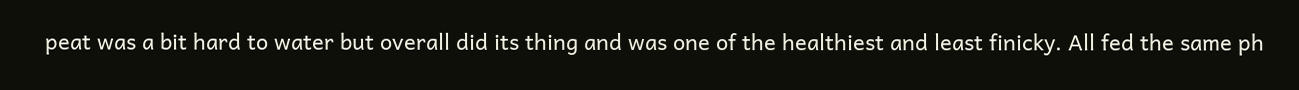peat was a bit hard to water but overall did its thing and was one of the healthiest and least finicky. All fed the same ph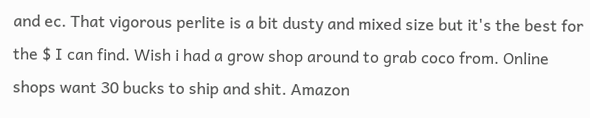and ec. That vigorous perlite is a bit dusty and mixed size but it's the best for the $ I can find. Wish i had a grow shop around to grab coco from. Online shops want 30 bucks to ship and shit. Amazon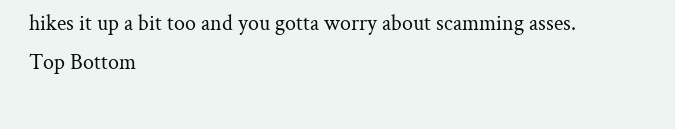hikes it up a bit too and you gotta worry about scamming asses.
Top Bottom